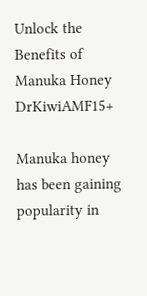Unlock the Benefits of Manuka Honey DrKiwiAMF15+

Manuka honey has been gaining popularity in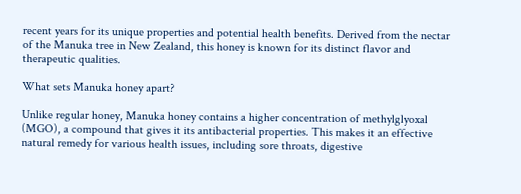recent years for its unique properties and potential health benefits. Derived from the nectar of the Manuka tree in New Zealand, this honey is known for its distinct flavor and therapeutic qualities.

What sets Manuka honey apart?

Unlike regular honey, Manuka honey contains a higher concentration of methylglyoxal (MGO), a compound that gives it its antibacterial properties. This makes it an effective natural remedy for various health issues, including sore throats, digestive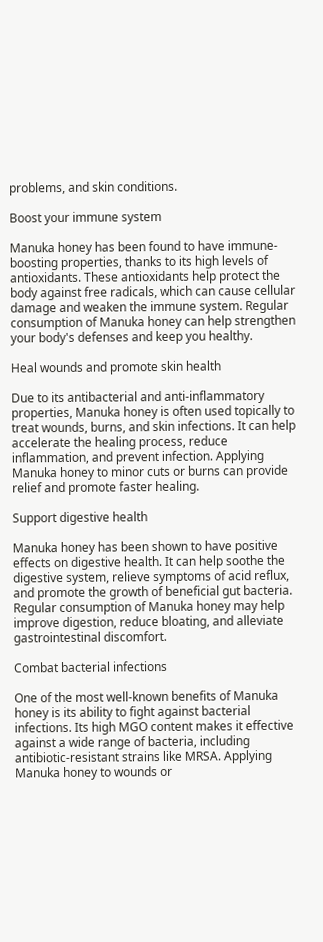problems, and skin conditions.

Boost your immune system

Manuka honey has been found to have immune-boosting properties, thanks to its high levels of antioxidants. These antioxidants help protect the body against free radicals, which can cause cellular damage and weaken the immune system. Regular consumption of Manuka honey can help strengthen your body's defenses and keep you healthy.

Heal wounds and promote skin health

Due to its antibacterial and anti-inflammatory properties, Manuka honey is often used topically to treat wounds, burns, and skin infections. It can help accelerate the healing process, reduce inflammation, and prevent infection. Applying Manuka honey to minor cuts or burns can provide relief and promote faster healing.

Support digestive health

Manuka honey has been shown to have positive effects on digestive health. It can help soothe the digestive system, relieve symptoms of acid reflux, and promote the growth of beneficial gut bacteria. Regular consumption of Manuka honey may help improve digestion, reduce bloating, and alleviate gastrointestinal discomfort.

Combat bacterial infections

One of the most well-known benefits of Manuka honey is its ability to fight against bacterial infections. Its high MGO content makes it effective against a wide range of bacteria, including antibiotic-resistant strains like MRSA. Applying Manuka honey to wounds or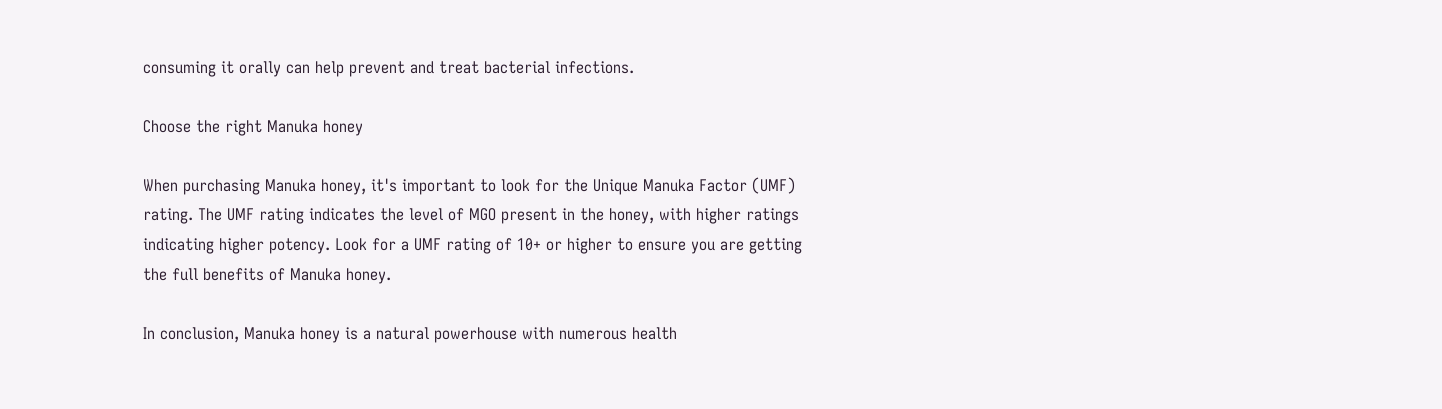consuming it orally can help prevent and treat bacterial infections.

Choose the right Manuka honey

When purchasing Manuka honey, it's important to look for the Unique Manuka Factor (UMF) rating. The UMF rating indicates the level of MGO present in the honey, with higher ratings indicating higher potency. Look for a UMF rating of 10+ or higher to ensure you are getting the full benefits of Manuka honey.

In conclusion, Manuka honey is a natural powerhouse with numerous health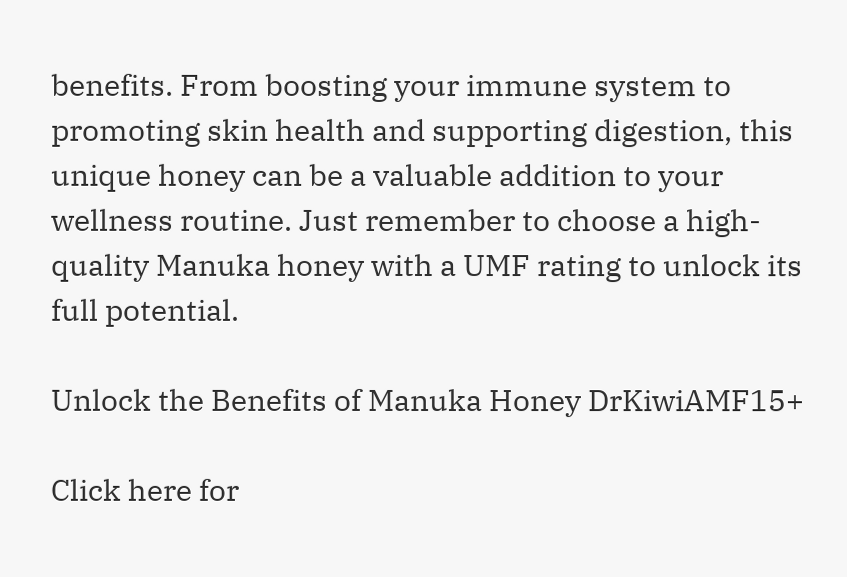benefits. From boosting your immune system to promoting skin health and supporting digestion, this unique honey can be a valuable addition to your wellness routine. Just remember to choose a high-quality Manuka honey with a UMF rating to unlock its full potential.

Unlock the Benefits of Manuka Honey DrKiwiAMF15+

Click here for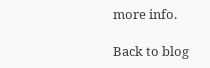more info.

Back to blog